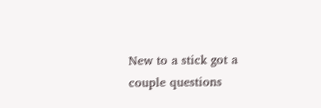New to a stick got a couple questions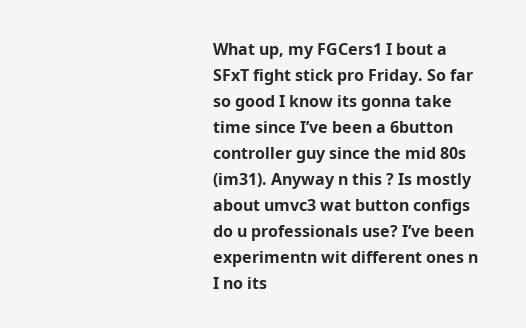What up, my FGCers1 I bout a SFxT fight stick pro Friday. So far so good I know its gonna take time since I’ve been a 6button controller guy since the mid 80s (im31). Anyway n this ? Is mostly about umvc3 wat button configs do u professionals use? I’ve been experimentn wit different ones n I no its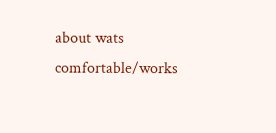about wats comfortable/works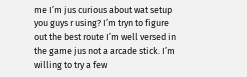me I’m jus curious about wat setup you guys r using? I’m tryn to figure out the best route I’m well versed in the game jus not a arcade stick. I’m willing to try a few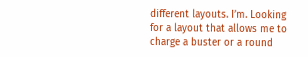different layouts. I’m. Looking for a layout that allows me to charge a buster or a round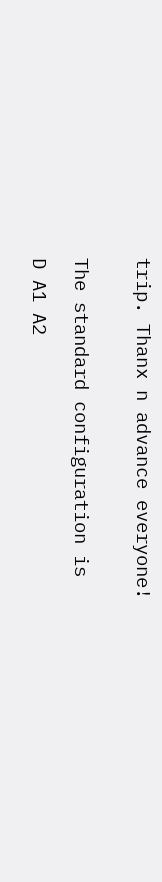trip. Thanx n advance everyone!


The standard configuration is

D A1 A2